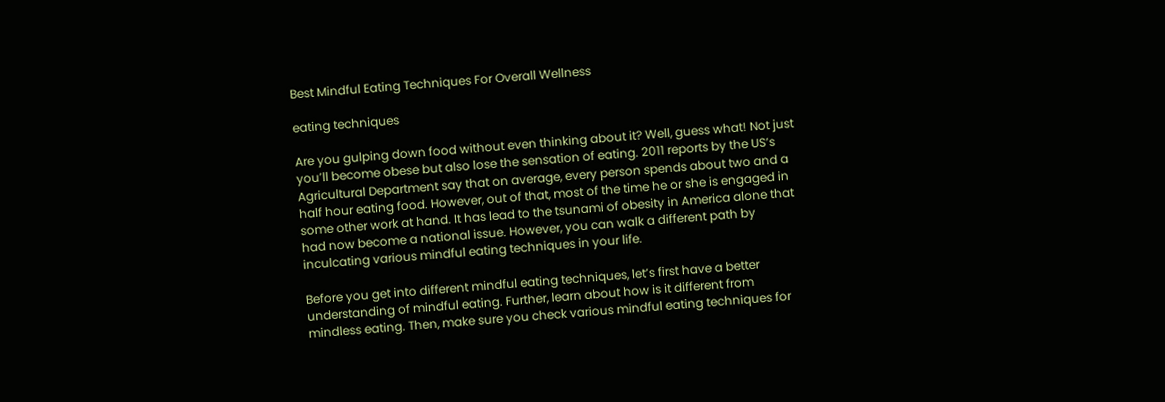Best Mindful Eating Techniques For Overall Wellness

eating techniques

Are you gulping down food without even thinking about it? Well, guess what! Not just you’ll become obese but also lose the sensation of eating. 2011 reports by the US’s Agricultural Department say that on average, every person spends about two and a half hour eating food. However, out of that, most of the time he or she is engaged in some other work at hand. It has lead to the tsunami of obesity in America alone that had now become a national issue. However, you can walk a different path by inculcating various mindful eating techniques in your life.

Before you get into different mindful eating techniques, let’s first have a better understanding of mindful eating. Further, learn about how is it different from mindless eating. Then, make sure you check various mindful eating techniques for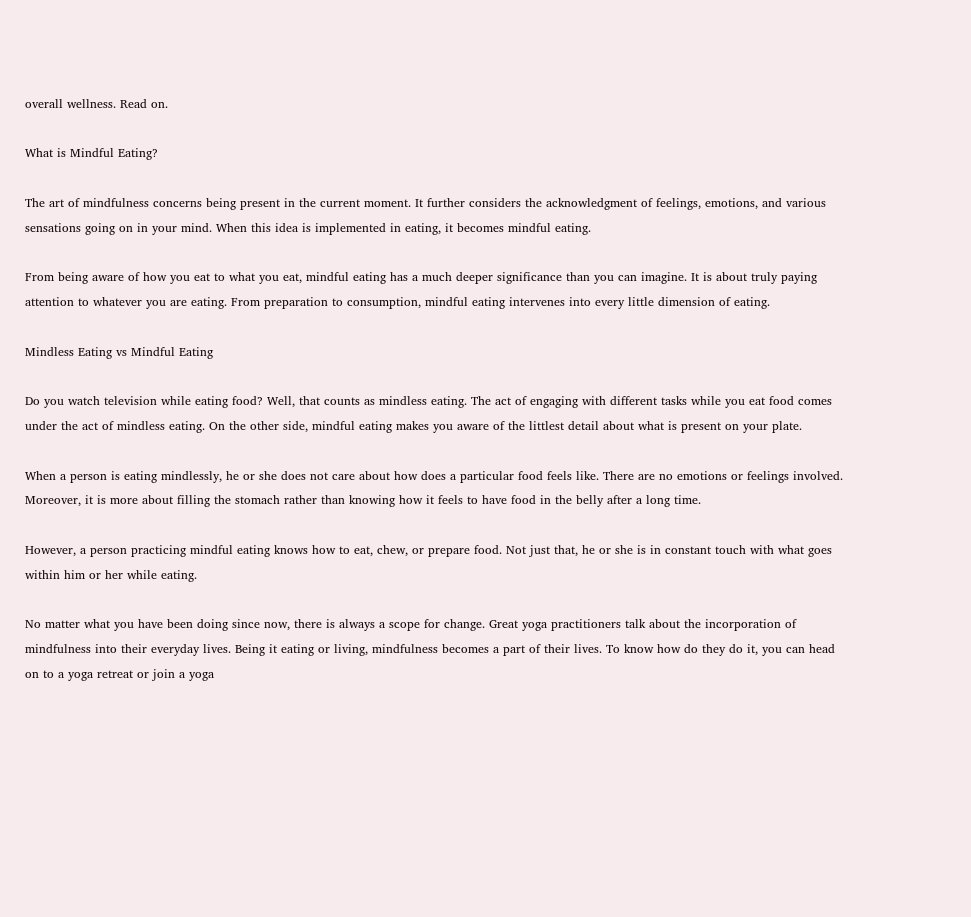overall wellness. Read on.

What is Mindful Eating?

The art of mindfulness concerns being present in the current moment. It further considers the acknowledgment of feelings, emotions, and various sensations going on in your mind. When this idea is implemented in eating, it becomes mindful eating.

From being aware of how you eat to what you eat, mindful eating has a much deeper significance than you can imagine. It is about truly paying attention to whatever you are eating. From preparation to consumption, mindful eating intervenes into every little dimension of eating.

Mindless Eating vs Mindful Eating

Do you watch television while eating food? Well, that counts as mindless eating. The act of engaging with different tasks while you eat food comes under the act of mindless eating. On the other side, mindful eating makes you aware of the littlest detail about what is present on your plate.

When a person is eating mindlessly, he or she does not care about how does a particular food feels like. There are no emotions or feelings involved. Moreover, it is more about filling the stomach rather than knowing how it feels to have food in the belly after a long time.

However, a person practicing mindful eating knows how to eat, chew, or prepare food. Not just that, he or she is in constant touch with what goes within him or her while eating.

No matter what you have been doing since now, there is always a scope for change. Great yoga practitioners talk about the incorporation of mindfulness into their everyday lives. Being it eating or living, mindfulness becomes a part of their lives. To know how do they do it, you can head on to a yoga retreat or join a yoga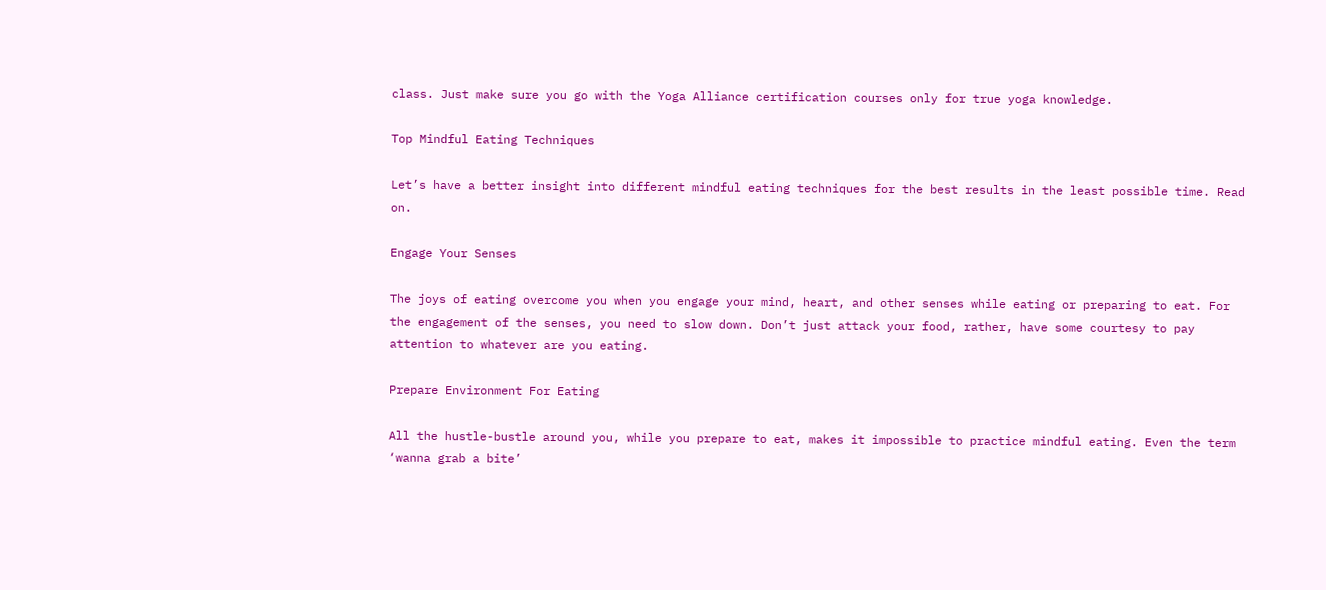class. Just make sure you go with the Yoga Alliance certification courses only for true yoga knowledge.

Top Mindful Eating Techniques

Let’s have a better insight into different mindful eating techniques for the best results in the least possible time. Read on.

Engage Your Senses

The joys of eating overcome you when you engage your mind, heart, and other senses while eating or preparing to eat. For the engagement of the senses, you need to slow down. Don’t just attack your food, rather, have some courtesy to pay attention to whatever are you eating.

Prepare Environment For Eating

All the hustle-bustle around you, while you prepare to eat, makes it impossible to practice mindful eating. Even the term ‘wanna grab a bite’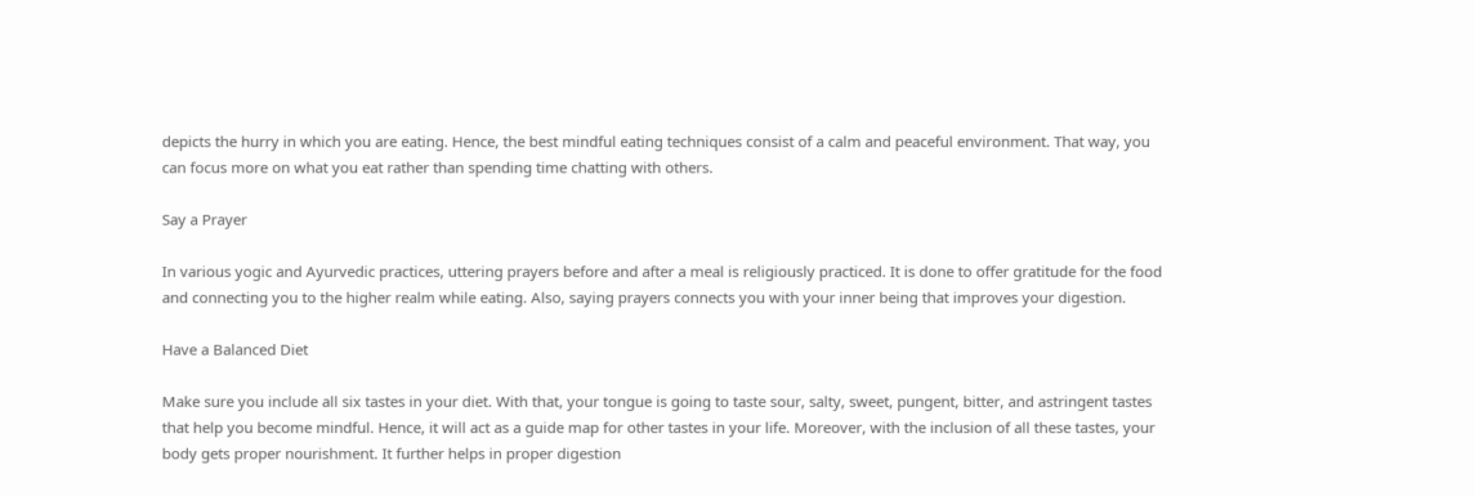depicts the hurry in which you are eating. Hence, the best mindful eating techniques consist of a calm and peaceful environment. That way, you can focus more on what you eat rather than spending time chatting with others.

Say a Prayer

In various yogic and Ayurvedic practices, uttering prayers before and after a meal is religiously practiced. It is done to offer gratitude for the food and connecting you to the higher realm while eating. Also, saying prayers connects you with your inner being that improves your digestion.

Have a Balanced Diet

Make sure you include all six tastes in your diet. With that, your tongue is going to taste sour, salty, sweet, pungent, bitter, and astringent tastes that help you become mindful. Hence, it will act as a guide map for other tastes in your life. Moreover, with the inclusion of all these tastes, your body gets proper nourishment. It further helps in proper digestion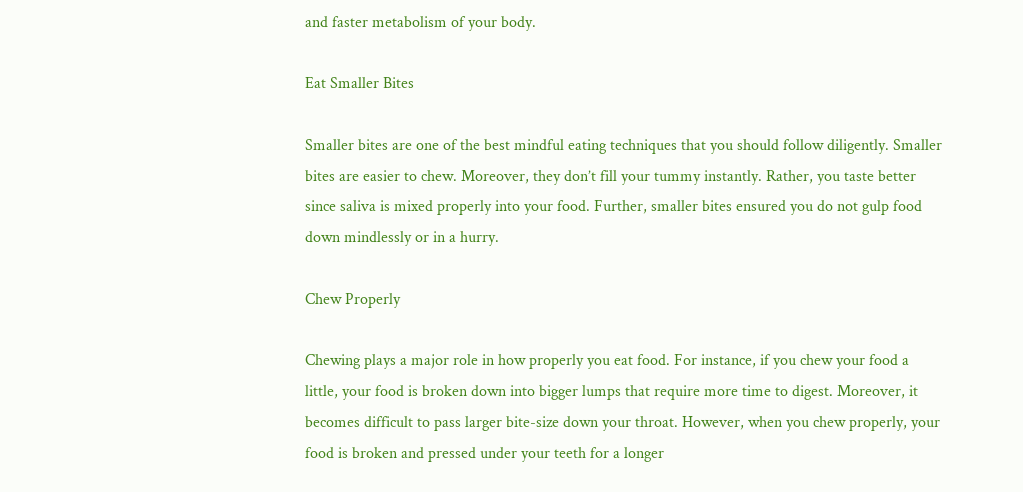and faster metabolism of your body.

Eat Smaller Bites

Smaller bites are one of the best mindful eating techniques that you should follow diligently. Smaller bites are easier to chew. Moreover, they don’t fill your tummy instantly. Rather, you taste better since saliva is mixed properly into your food. Further, smaller bites ensured you do not gulp food down mindlessly or in a hurry.

Chew Properly

Chewing plays a major role in how properly you eat food. For instance, if you chew your food a little, your food is broken down into bigger lumps that require more time to digest. Moreover, it becomes difficult to pass larger bite-size down your throat. However, when you chew properly, your food is broken and pressed under your teeth for a longer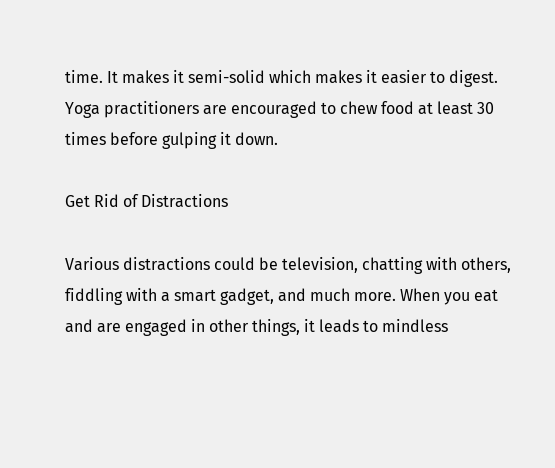time. It makes it semi-solid which makes it easier to digest. Yoga practitioners are encouraged to chew food at least 30 times before gulping it down.

Get Rid of Distractions

Various distractions could be television, chatting with others, fiddling with a smart gadget, and much more. When you eat and are engaged in other things, it leads to mindless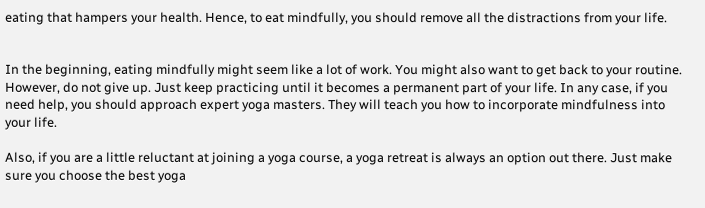eating that hampers your health. Hence, to eat mindfully, you should remove all the distractions from your life.


In the beginning, eating mindfully might seem like a lot of work. You might also want to get back to your routine. However, do not give up. Just keep practicing until it becomes a permanent part of your life. In any case, if you need help, you should approach expert yoga masters. They will teach you how to incorporate mindfulness into your life.

Also, if you are a little reluctant at joining a yoga course, a yoga retreat is always an option out there. Just make sure you choose the best yoga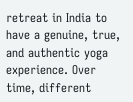retreat in India to have a genuine, true, and authentic yoga experience. Over time, different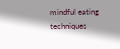mindful eating techniques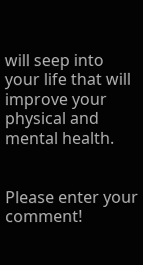will seep into your life that will improve your physical and mental health.


Please enter your comment!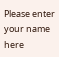Please enter your name here